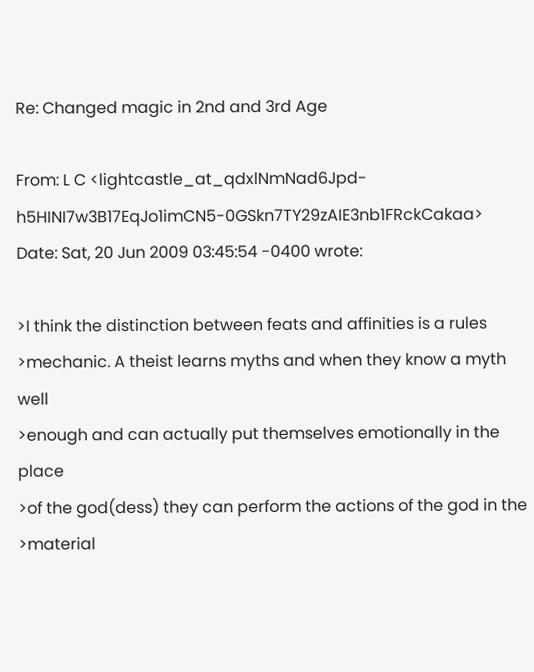Re: Changed magic in 2nd and 3rd Age

From: L C <lightcastle_at_qdxlNmNad6Jpd-h5HINI7w3B17EqJo1imCN5-0GSkn7TY29zAIE3nb1FRckCakaa>
Date: Sat, 20 Jun 2009 03:45:54 -0400 wrote:

>I think the distinction between feats and affinities is a rules
>mechanic. A theist learns myths and when they know a myth well
>enough and can actually put themselves emotionally in the place
>of the god(dess) they can perform the actions of the god in the
>material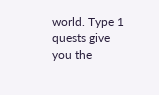world. Type 1 quests give you the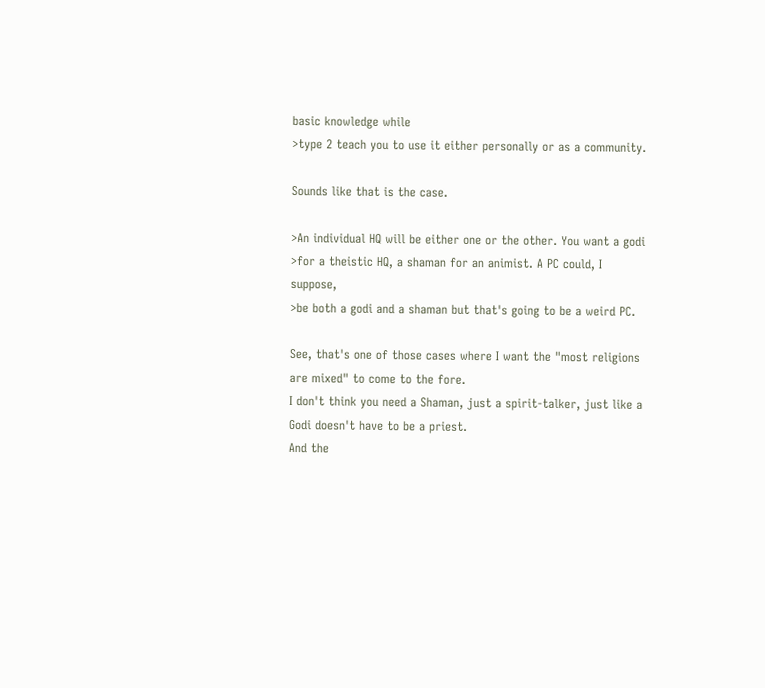basic knowledge while
>type 2 teach you to use it either personally or as a community.

Sounds like that is the case.

>An individual HQ will be either one or the other. You want a godi
>for a theistic HQ, a shaman for an animist. A PC could, I suppose,
>be both a godi and a shaman but that's going to be a weird PC.

See, that's one of those cases where I want the "most religions are mixed" to come to the fore.
I don't think you need a Shaman, just a spirit-talker, just like a Godi doesn't have to be a priest.
And the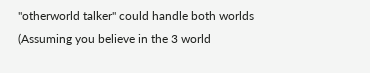"otherworld talker" could handle both worlds (Assuming you believe in the 3 world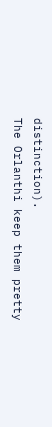distinction).
The Orlanthi keep them pretty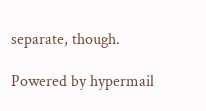separate, though.

Powered by hypermail